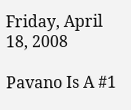Friday, April 18, 2008

Pavano Is A #1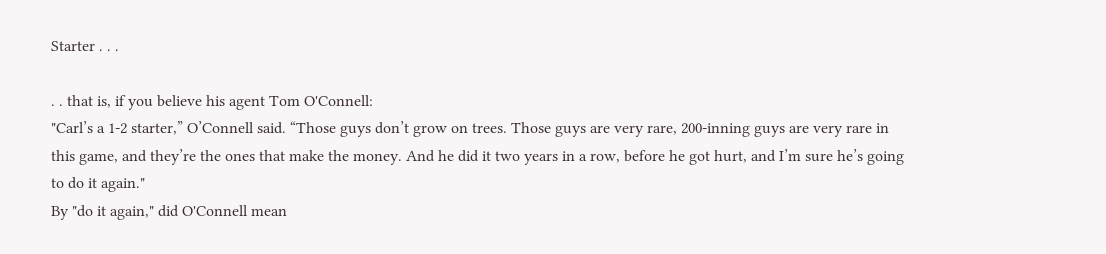Starter . . .

. . that is, if you believe his agent Tom O'Connell:
"Carl’s a 1-2 starter,” O’Connell said. “Those guys don’t grow on trees. Those guys are very rare, 200-inning guys are very rare in this game, and they’re the ones that make the money. And he did it two years in a row, before he got hurt, and I’m sure he’s going to do it again."
By "do it again," did O'Connell mean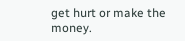get hurt or make the money.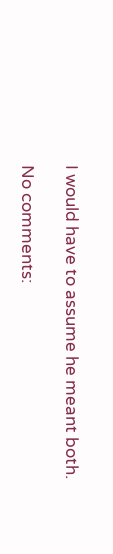I would have to assume he meant both.

No comments: